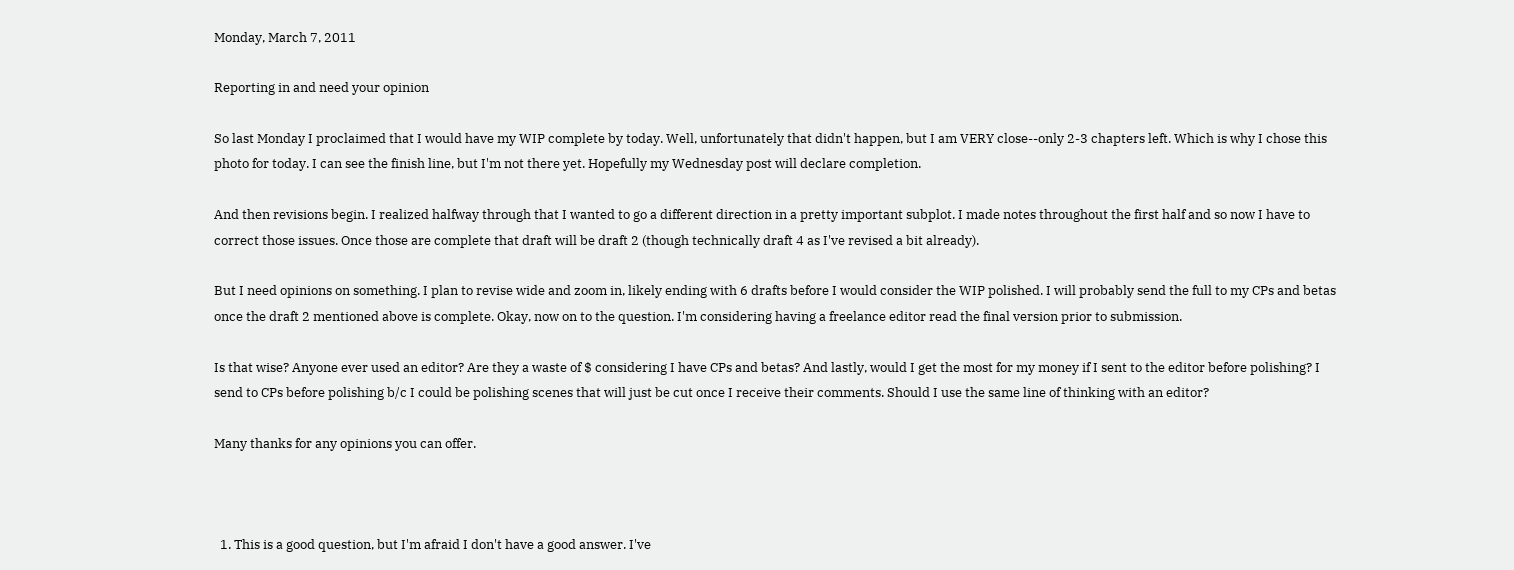Monday, March 7, 2011

Reporting in and need your opinion

So last Monday I proclaimed that I would have my WIP complete by today. Well, unfortunately that didn't happen, but I am VERY close--only 2-3 chapters left. Which is why I chose this photo for today. I can see the finish line, but I'm not there yet. Hopefully my Wednesday post will declare completion.

And then revisions begin. I realized halfway through that I wanted to go a different direction in a pretty important subplot. I made notes throughout the first half and so now I have to correct those issues. Once those are complete that draft will be draft 2 (though technically draft 4 as I've revised a bit already).

But I need opinions on something. I plan to revise wide and zoom in, likely ending with 6 drafts before I would consider the WIP polished. I will probably send the full to my CPs and betas once the draft 2 mentioned above is complete. Okay, now on to the question. I'm considering having a freelance editor read the final version prior to submission.

Is that wise? Anyone ever used an editor? Are they a waste of $ considering I have CPs and betas? And lastly, would I get the most for my money if I sent to the editor before polishing? I send to CPs before polishing b/c I could be polishing scenes that will just be cut once I receive their comments. Should I use the same line of thinking with an editor?

Many thanks for any opinions you can offer.



  1. This is a good question, but I'm afraid I don't have a good answer. I've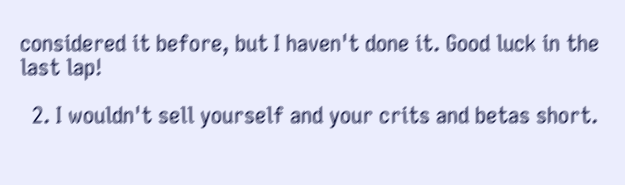considered it before, but I haven't done it. Good luck in the last lap!

  2. I wouldn't sell yourself and your crits and betas short.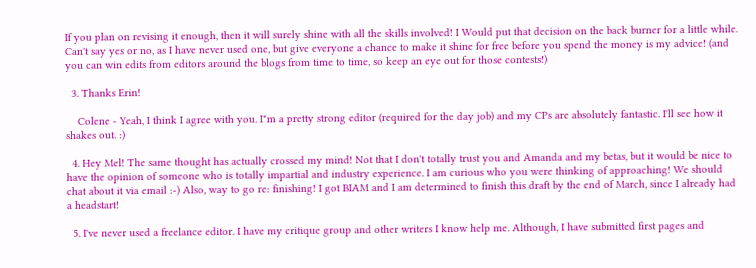If you plan on revising it enough, then it will surely shine with all the skills involved! I Would put that decision on the back burner for a little while. Can't say yes or no, as I have never used one, but give everyone a chance to make it shine for free before you spend the money is my advice! (and you can win edits from editors around the blogs from time to time, so keep an eye out for those contests!)

  3. Thanks Erin!

    Colene - Yeah, I think I agree with you. I"m a pretty strong editor (required for the day job) and my CPs are absolutely fantastic. I'll see how it shakes out. :)

  4. Hey Mel! The same thought has actually crossed my mind! Not that I don't totally trust you and Amanda and my betas, but it would be nice to have the opinion of someone who is totally impartial and industry experience. I am curious who you were thinking of approaching! We should chat about it via email :-) Also, way to go re: finishing! I got BIAM and I am determined to finish this draft by the end of March, since I already had a headstart!

  5. I've never used a freelance editor. I have my critique group and other writers I know help me. Although, I have submitted first pages and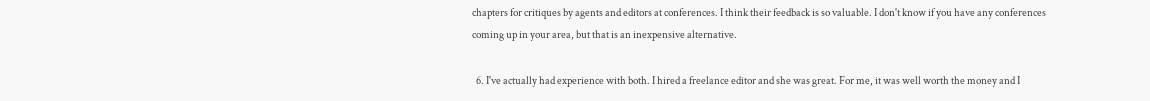chapters for critiques by agents and editors at conferences. I think their feedback is so valuable. I don't know if you have any conferences coming up in your area, but that is an inexpensive alternative.

  6. I've actually had experience with both. I hired a freelance editor and she was great. For me, it was well worth the money and I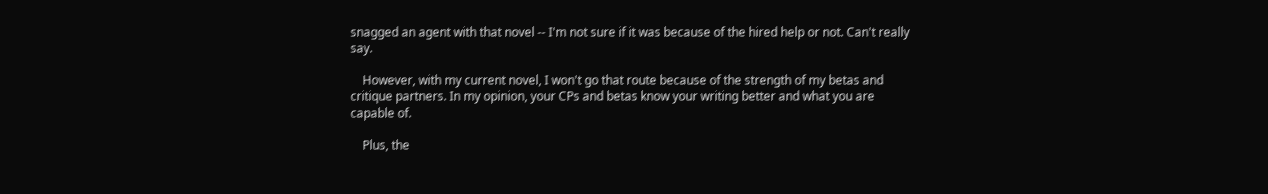snagged an agent with that novel -- I'm not sure if it was because of the hired help or not. Can't really say.

    However, with my current novel, I won't go that route because of the strength of my betas and critique partners. In my opinion, your CPs and betas know your writing better and what you are capable of.

    Plus, the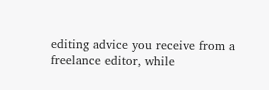editing advice you receive from a freelance editor, while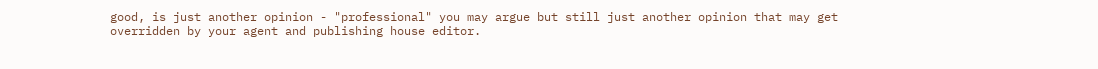good, is just another opinion - "professional" you may argue but still just another opinion that may get overridden by your agent and publishing house editor.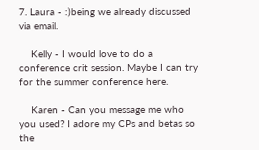7. Laura - :)being we already discussed via email.

    Kelly - I would love to do a conference crit session. Maybe I can try for the summer conference here.

    Karen - Can you message me who you used? I adore my CPs and betas so the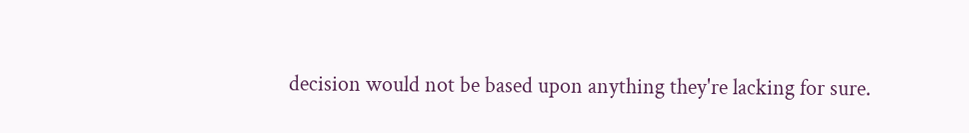decision would not be based upon anything they're lacking for sure.